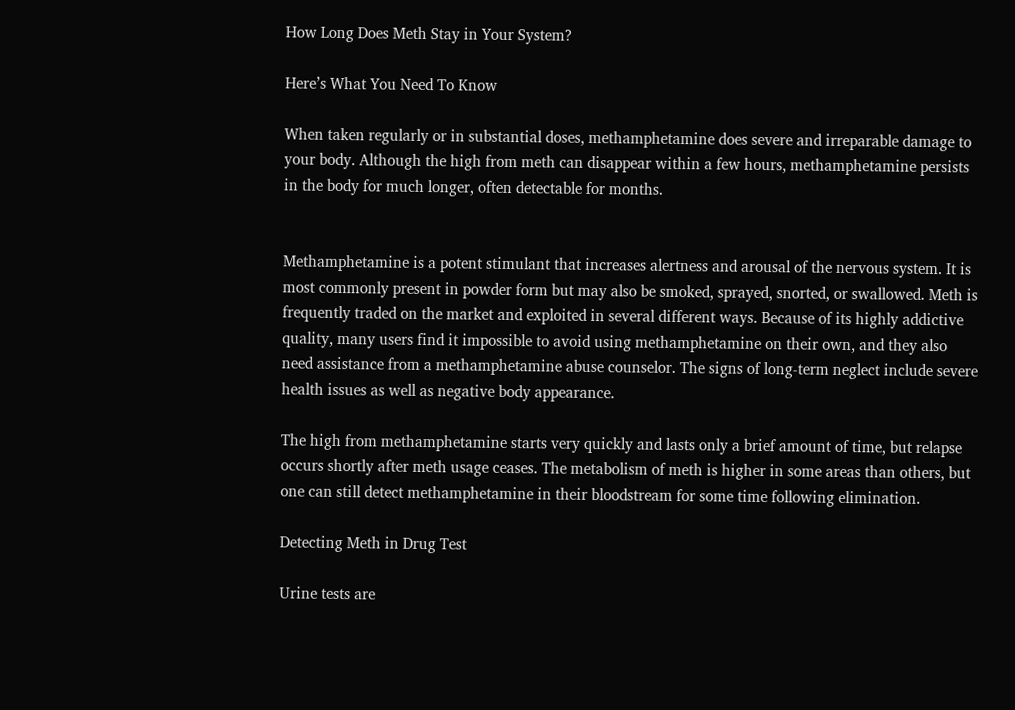How Long Does Meth Stay in Your System?

Here’s What You Need To Know

When taken regularly or in substantial doses, methamphetamine does severe and irreparable damage to your body. Although the high from meth can disappear within a few hours, methamphetamine persists in the body for much longer, often detectable for months.


Methamphetamine is a potent stimulant that increases alertness and arousal of the nervous system. It is most commonly present in powder form but may also be smoked, sprayed, snorted, or swallowed. Meth is frequently traded on the market and exploited in several different ways. Because of its highly addictive quality, many users find it impossible to avoid using methamphetamine on their own, and they also need assistance from a methamphetamine abuse counselor. The signs of long-term neglect include severe health issues as well as negative body appearance.

The high from methamphetamine starts very quickly and lasts only a brief amount of time, but relapse occurs shortly after meth usage ceases. The metabolism of meth is higher in some areas than others, but one can still detect methamphetamine in their bloodstream for some time following elimination.

Detecting Meth in Drug Test

Urine tests are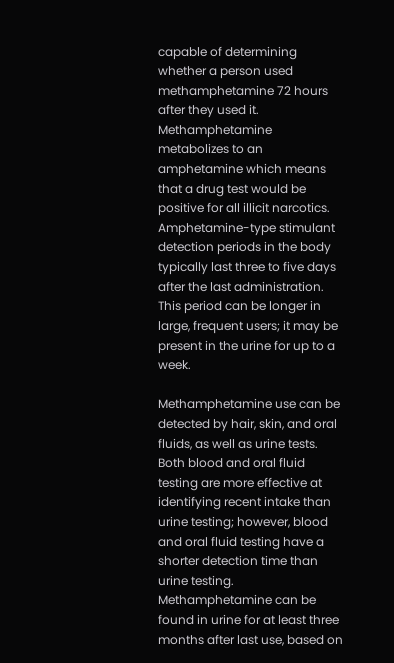capable of determining whether a person used methamphetamine 72 hours after they used it. Methamphetamine metabolizes to an amphetamine which means that a drug test would be positive for all illicit narcotics. Amphetamine-type stimulant detection periods in the body typically last three to five days after the last administration. This period can be longer in large, frequent users; it may be present in the urine for up to a week.

Methamphetamine use can be detected by hair, skin, and oral fluids, as well as urine tests. Both blood and oral fluid testing are more effective at identifying recent intake than urine testing; however, blood and oral fluid testing have a shorter detection time than urine testing. Methamphetamine can be found in urine for at least three months after last use, based on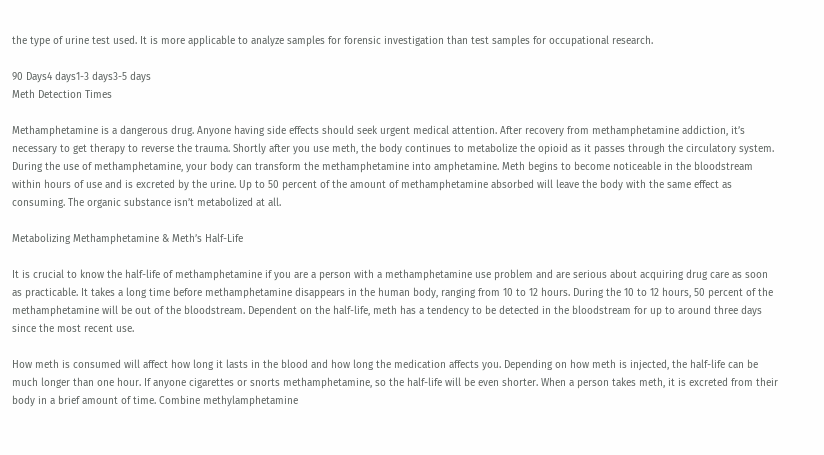the type of urine test used. It is more applicable to analyze samples for forensic investigation than test samples for occupational research.

90 Days4 days1-3 days3-5 days
Meth Detection Times

Methamphetamine is a dangerous drug. Anyone having side effects should seek urgent medical attention. After recovery from methamphetamine addiction, it’s necessary to get therapy to reverse the trauma. Shortly after you use meth, the body continues to metabolize the opioid as it passes through the circulatory system. During the use of methamphetamine, your body can transform the methamphetamine into amphetamine. Meth begins to become noticeable in the bloodstream within hours of use and is excreted by the urine. Up to 50 percent of the amount of methamphetamine absorbed will leave the body with the same effect as consuming. The organic substance isn’t metabolized at all.

Metabolizing Methamphetamine & Meth’s Half-Life

It is crucial to know the half-life of methamphetamine if you are a person with a methamphetamine use problem and are serious about acquiring drug care as soon as practicable. It takes a long time before methamphetamine disappears in the human body, ranging from 10 to 12 hours. During the 10 to 12 hours, 50 percent of the methamphetamine will be out of the bloodstream. Dependent on the half-life, meth has a tendency to be detected in the bloodstream for up to around three days since the most recent use.

How meth is consumed will affect how long it lasts in the blood and how long the medication affects you. Depending on how meth is injected, the half-life can be much longer than one hour. If anyone cigarettes or snorts methamphetamine, so the half-life will be even shorter. When a person takes meth, it is excreted from their body in a brief amount of time. Combine methylamphetamine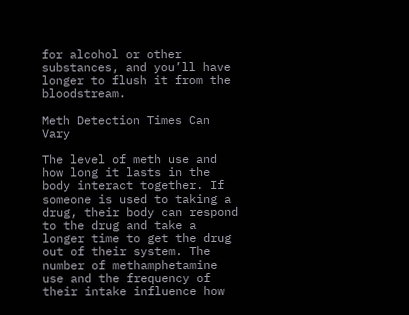for alcohol or other substances, and you’ll have longer to flush it from the bloodstream.

Meth Detection Times Can Vary

The level of meth use and how long it lasts in the body interact together. If someone is used to taking a drug, their body can respond to the drug and take a longer time to get the drug out of their system. The number of methamphetamine use and the frequency of their intake influence how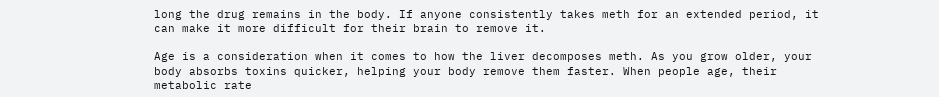long the drug remains in the body. If anyone consistently takes meth for an extended period, it can make it more difficult for their brain to remove it.

Age is a consideration when it comes to how the liver decomposes meth. As you grow older, your body absorbs toxins quicker, helping your body remove them faster. When people age, their metabolic rate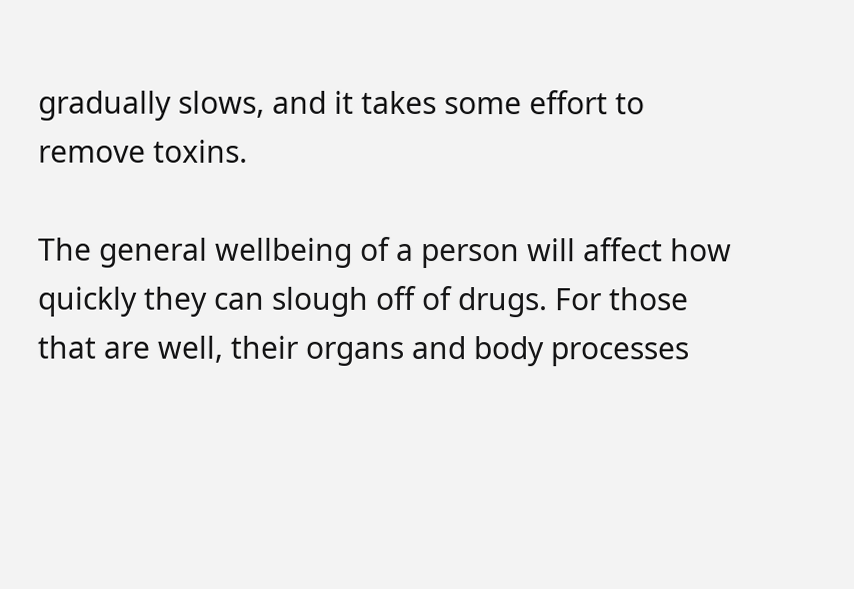gradually slows, and it takes some effort to remove toxins.

The general wellbeing of a person will affect how quickly they can slough off of drugs. For those that are well, their organs and body processes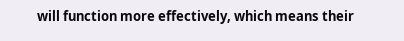will function more effectively, which means their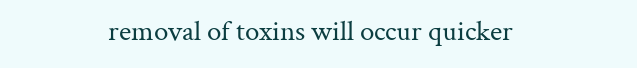removal of toxins will occur quicker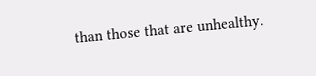than those that are unhealthy.